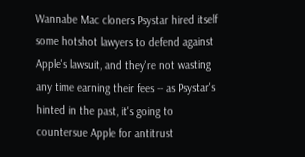Wannabe Mac cloners Psystar hired itself some hotshot lawyers to defend against Apple's lawsuit, and they're not wasting any time earning their fees -- as Psystar's hinted in the past, it's going to countersue Apple for antitrust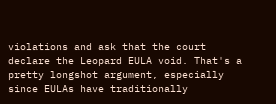violations and ask that the court declare the Leopard EULA void. That's a pretty longshot argument, especially since EULAs have traditionally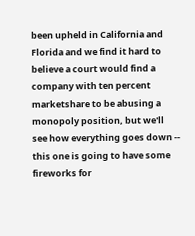been upheld in California and Florida and we find it hard to believe a court would find a company with ten percent marketshare to be abusing a monopoly position, but we'll see how everything goes down -- this one is going to have some fireworks for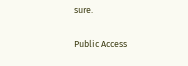sure.

Public Access